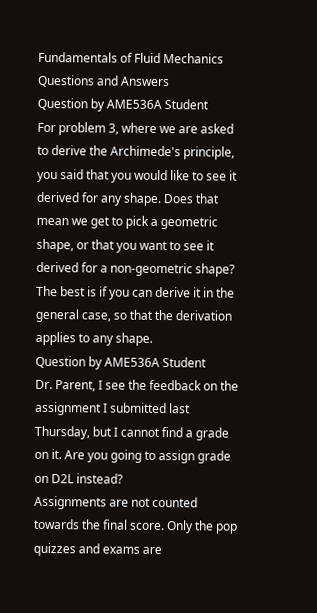Fundamentals of Fluid Mechanics Questions and Answers
Question by AME536A Student
For problem 3, where we are asked to derive the Archimede's principle, you said that you would like to see it derived for any shape. Does that mean we get to pick a geometric shape, or that you want to see it derived for a non-geometric shape?
The best is if you can derive it in the general case, so that the derivation applies to any shape.
Question by AME536A Student
Dr. Parent, I see the feedback on the assignment I submitted last Thursday, but I cannot find a grade on it. Are you going to assign grade on D2L instead?
Assignments are not counted towards the final score. Only the pop quizzes and exams are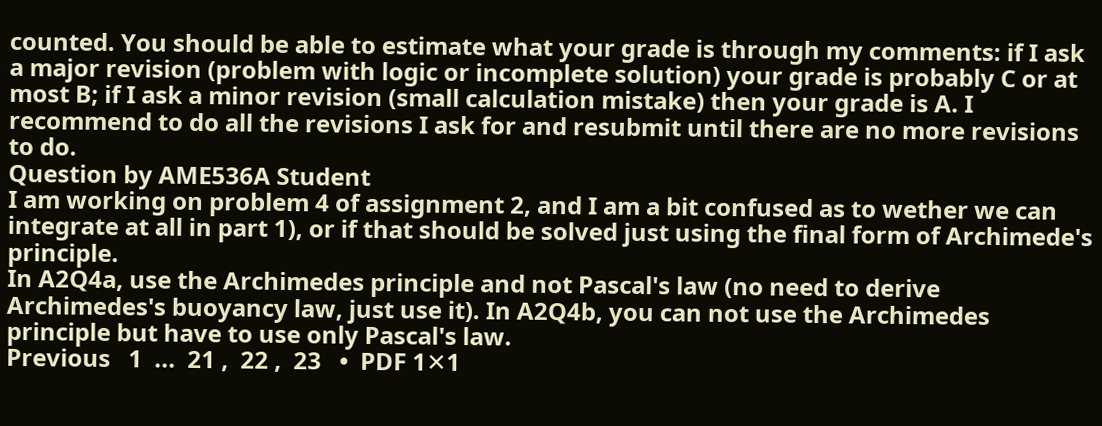counted. You should be able to estimate what your grade is through my comments: if I ask a major revision (problem with logic or incomplete solution) your grade is probably C or at most B; if I ask a minor revision (small calculation mistake) then your grade is A. I recommend to do all the revisions I ask for and resubmit until there are no more revisions to do.
Question by AME536A Student
I am working on problem 4 of assignment 2, and I am a bit confused as to wether we can integrate at all in part 1), or if that should be solved just using the final form of Archimede's principle.
In A2Q4a, use the Archimedes principle and not Pascal's law (no need to derive Archimedes's buoyancy law, just use it). In A2Q4b, you can not use the Archimedes principle but have to use only Pascal's law.
Previous   1  ...  21 ,  22 ,  23   •  PDF 1✕1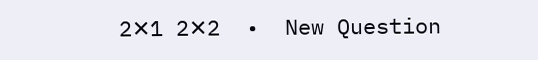2✕1 2✕2  •  New Question